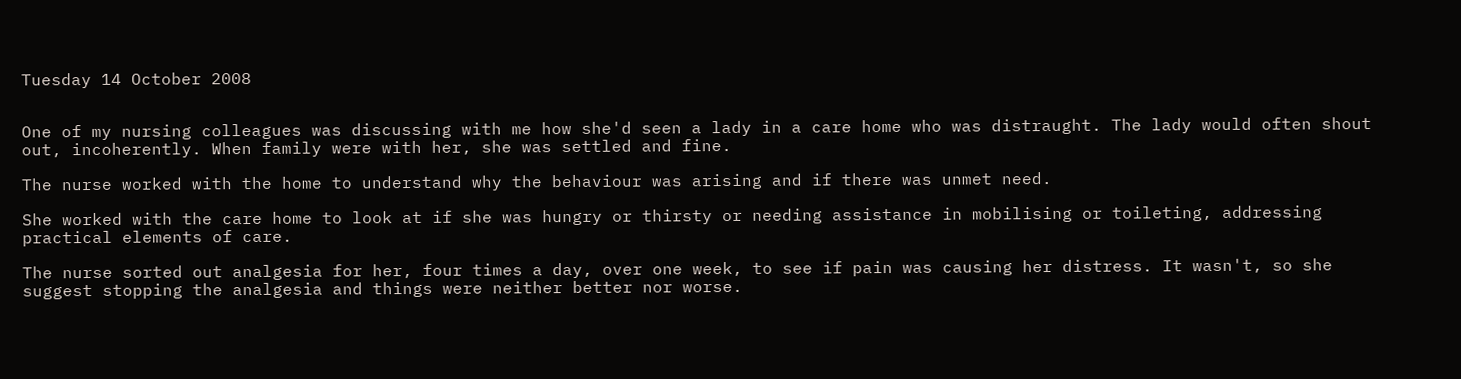Tuesday 14 October 2008


One of my nursing colleagues was discussing with me how she'd seen a lady in a care home who was distraught. The lady would often shout out, incoherently. When family were with her, she was settled and fine.

The nurse worked with the home to understand why the behaviour was arising and if there was unmet need.

She worked with the care home to look at if she was hungry or thirsty or needing assistance in mobilising or toileting, addressing practical elements of care.

The nurse sorted out analgesia for her, four times a day, over one week, to see if pain was causing her distress. It wasn't, so she suggest stopping the analgesia and things were neither better nor worse.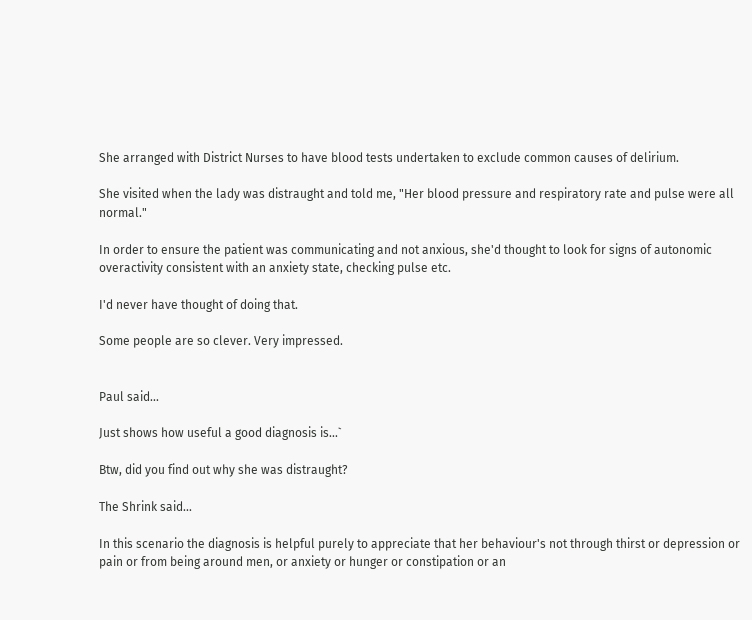She arranged with District Nurses to have blood tests undertaken to exclude common causes of delirium.

She visited when the lady was distraught and told me, "Her blood pressure and respiratory rate and pulse were all normal."

In order to ensure the patient was communicating and not anxious, she'd thought to look for signs of autonomic overactivity consistent with an anxiety state, checking pulse etc.

I'd never have thought of doing that.

Some people are so clever. Very impressed.


Paul said...

Just shows how useful a good diagnosis is...`

Btw, did you find out why she was distraught?

The Shrink said...

In this scenario the diagnosis is helpful purely to appreciate that her behaviour's not through thirst or depression or pain or from being around men, or anxiety or hunger or constipation or an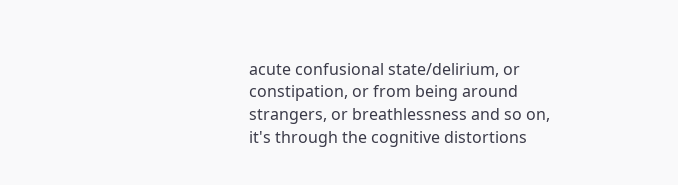acute confusional state/delirium, or constipation, or from being around strangers, or breathlessness and so on, it's through the cognitive distortions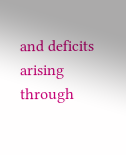and deficits arising through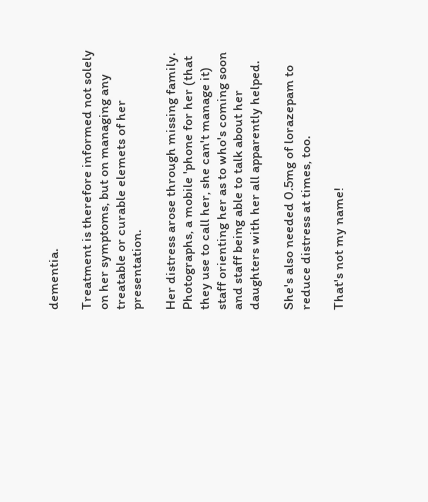dementia.

Treatment is therefore informed not solely on her symptoms, but on managing any treatable or curable elemets of her presentation.

Her distress arose through missing family. Photographs, a mobile 'phone for her (that they use to call her, she can't manage it) staff orienting her as to who's coming soon and staff being able to talk about her daughters with her all apparently helped.

She's also needed 0.5mg of lorazepam to reduce distress at times, too.

That's not my name!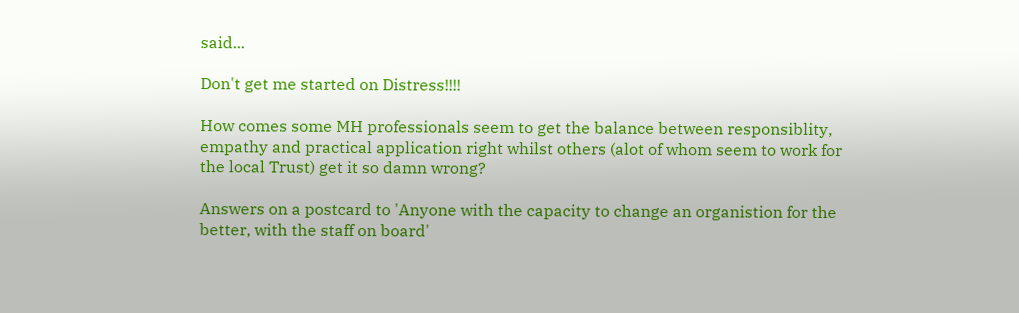said...

Don't get me started on Distress!!!!

How comes some MH professionals seem to get the balance between responsiblity, empathy and practical application right whilst others (alot of whom seem to work for the local Trust) get it so damn wrong?

Answers on a postcard to 'Anyone with the capacity to change an organistion for the better, with the staff on board'